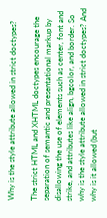Why is the style attribute allowed in strict doctypes?

The strict HTML and XHTML doctypes encourage the separation of semantic and presentational markup by disallowing the use of elements such as center, font and strike, and attributes like align, bgcolor, and border. So why is the style attribute allowed in strict doctypes? And why is it allowed (but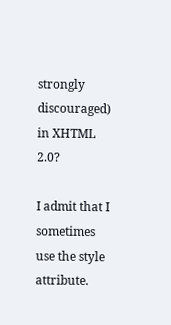strongly discouraged) in XHTML 2.0?

I admit that I sometimes use the style attribute.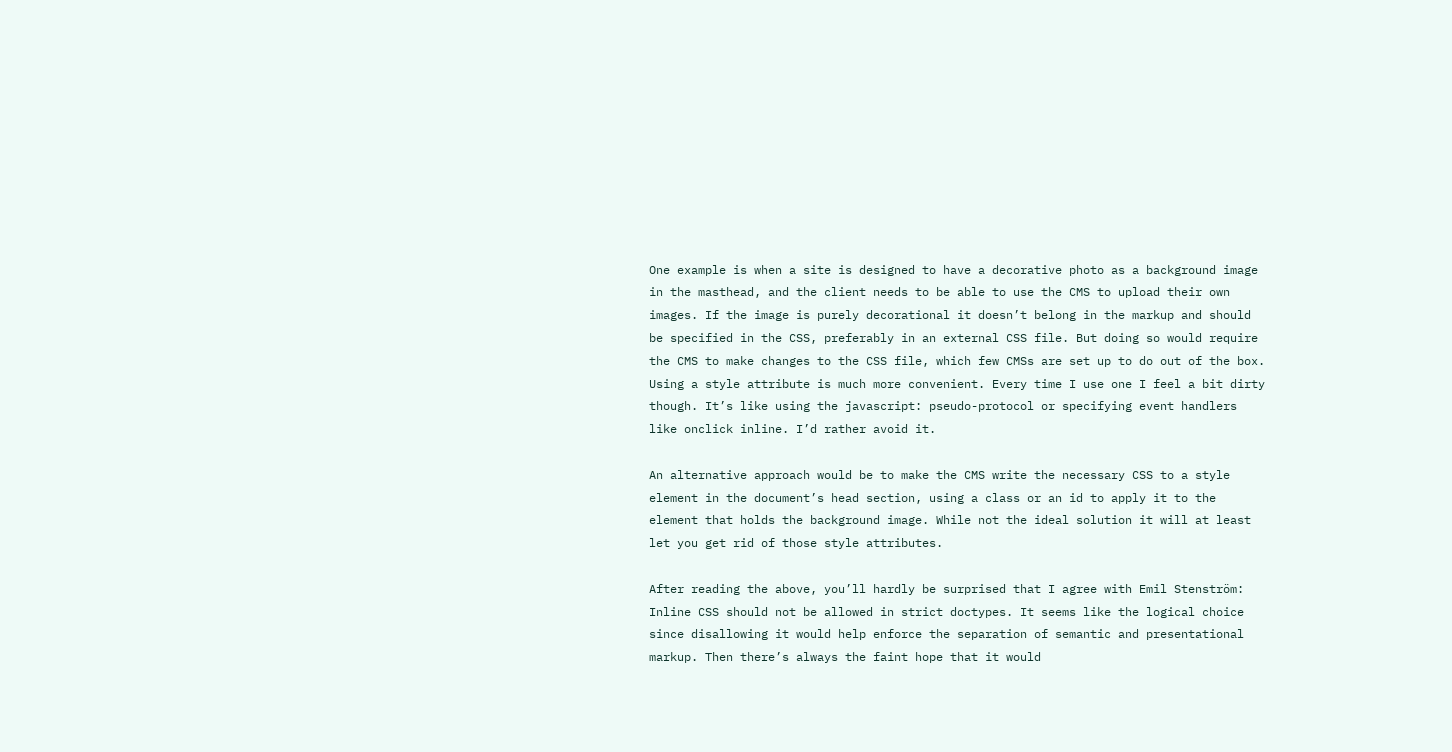One example is when a site is designed to have a decorative photo as a background image in the masthead, and the client needs to be able to use the CMS to upload their own images. If the image is purely decorational it doesn’t belong in the markup and should be specified in the CSS, preferably in an external CSS file. But doing so would require the CMS to make changes to the CSS file, which few CMSs are set up to do out of the box. Using a style attribute is much more convenient. Every time I use one I feel a bit dirty though. It’s like using the javascript: pseudo-protocol or specifying event handlers like onclick inline. I’d rather avoid it.

An alternative approach would be to make the CMS write the necessary CSS to a style element in the document’s head section, using a class or an id to apply it to the element that holds the background image. While not the ideal solution it will at least let you get rid of those style attributes.

After reading the above, you’ll hardly be surprised that I agree with Emil Stenström: Inline CSS should not be allowed in strict doctypes. It seems like the logical choice since disallowing it would help enforce the separation of semantic and presentational markup. Then there’s always the faint hope that it would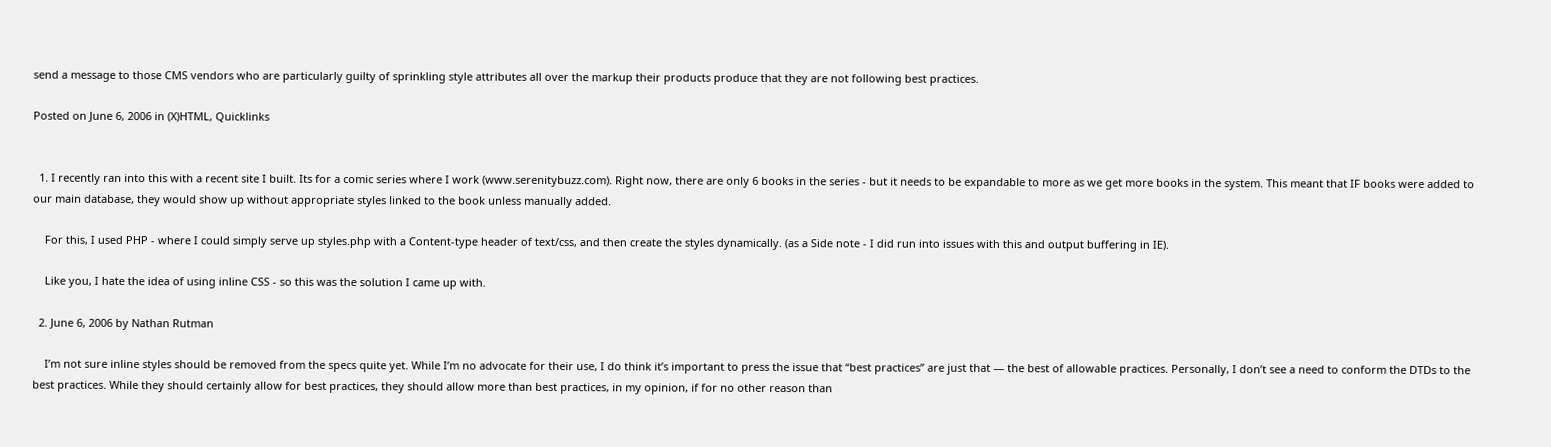send a message to those CMS vendors who are particularly guilty of sprinkling style attributes all over the markup their products produce that they are not following best practices.

Posted on June 6, 2006 in (X)HTML, Quicklinks


  1. I recently ran into this with a recent site I built. Its for a comic series where I work (www.serenitybuzz.com). Right now, there are only 6 books in the series - but it needs to be expandable to more as we get more books in the system. This meant that IF books were added to our main database, they would show up without appropriate styles linked to the book unless manually added.

    For this, I used PHP - where I could simply serve up styles.php with a Content-type header of text/css, and then create the styles dynamically. (as a Side note - I did run into issues with this and output buffering in IE).

    Like you, I hate the idea of using inline CSS - so this was the solution I came up with.

  2. June 6, 2006 by Nathan Rutman

    I’m not sure inline styles should be removed from the specs quite yet. While I’m no advocate for their use, I do think it’s important to press the issue that “best practices” are just that — the best of allowable practices. Personally, I don’t see a need to conform the DTDs to the best practices. While they should certainly allow for best practices, they should allow more than best practices, in my opinion, if for no other reason than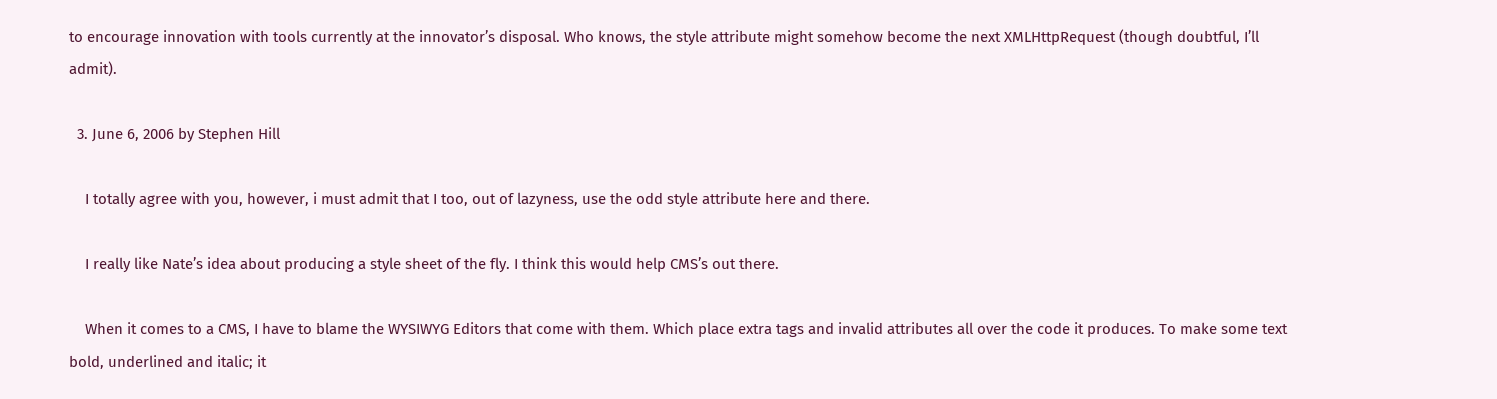to encourage innovation with tools currently at the innovator’s disposal. Who knows, the style attribute might somehow become the next XMLHttpRequest (though doubtful, I’ll admit).

  3. June 6, 2006 by Stephen Hill

    I totally agree with you, however, i must admit that I too, out of lazyness, use the odd style attribute here and there.

    I really like Nate’s idea about producing a style sheet of the fly. I think this would help CMS’s out there.

    When it comes to a CMS, I have to blame the WYSIWYG Editors that come with them. Which place extra tags and invalid attributes all over the code it produces. To make some text bold, underlined and italic; it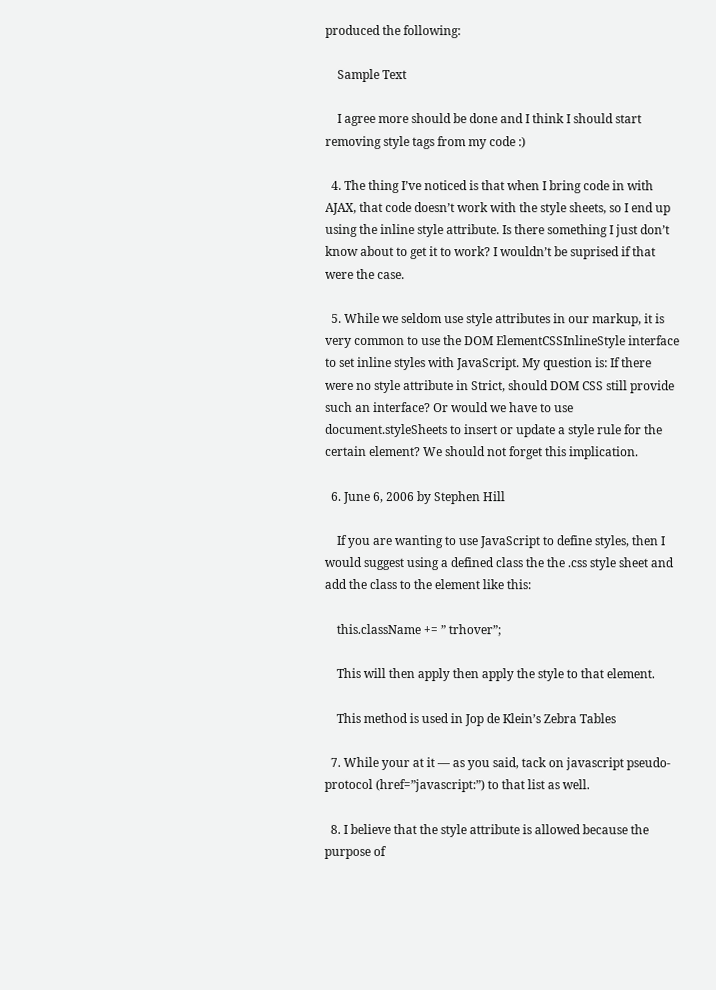produced the following:

    Sample Text

    I agree more should be done and I think I should start removing style tags from my code :)

  4. The thing I’ve noticed is that when I bring code in with AJAX, that code doesn’t work with the style sheets, so I end up using the inline style attribute. Is there something I just don’t know about to get it to work? I wouldn’t be suprised if that were the case.

  5. While we seldom use style attributes in our markup, it is very common to use the DOM ElementCSSInlineStyle interface to set inline styles with JavaScript. My question is: If there were no style attribute in Strict, should DOM CSS still provide such an interface? Or would we have to use document.styleSheets to insert or update a style rule for the certain element? We should not forget this implication.

  6. June 6, 2006 by Stephen Hill

    If you are wanting to use JavaScript to define styles, then I would suggest using a defined class the the .css style sheet and add the class to the element like this:

    this.className += ” trhover”;

    This will then apply then apply the style to that element.

    This method is used in Jop de Klein’s Zebra Tables

  7. While your at it — as you said, tack on javascript pseudo-protocol (href=”javascript:”) to that list as well.

  8. I believe that the style attribute is allowed because the purpose of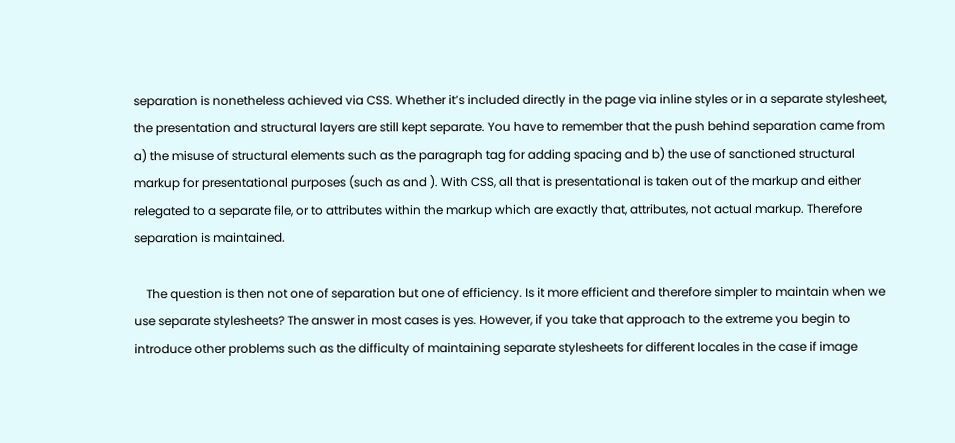separation is nonetheless achieved via CSS. Whether it’s included directly in the page via inline styles or in a separate stylesheet, the presentation and structural layers are still kept separate. You have to remember that the push behind separation came from a) the misuse of structural elements such as the paragraph tag for adding spacing and b) the use of sanctioned structural markup for presentational purposes (such as and ). With CSS, all that is presentational is taken out of the markup and either relegated to a separate file, or to attributes within the markup which are exactly that, attributes, not actual markup. Therefore separation is maintained.

    The question is then not one of separation but one of efficiency. Is it more efficient and therefore simpler to maintain when we use separate stylesheets? The answer in most cases is yes. However, if you take that approach to the extreme you begin to introduce other problems such as the difficulty of maintaining separate stylesheets for different locales in the case if image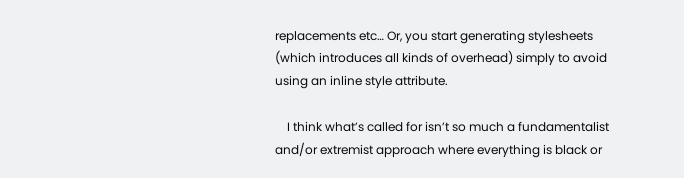replacements etc… Or, you start generating stylesheets (which introduces all kinds of overhead) simply to avoid using an inline style attribute.

    I think what’s called for isn’t so much a fundamentalist and/or extremist approach where everything is black or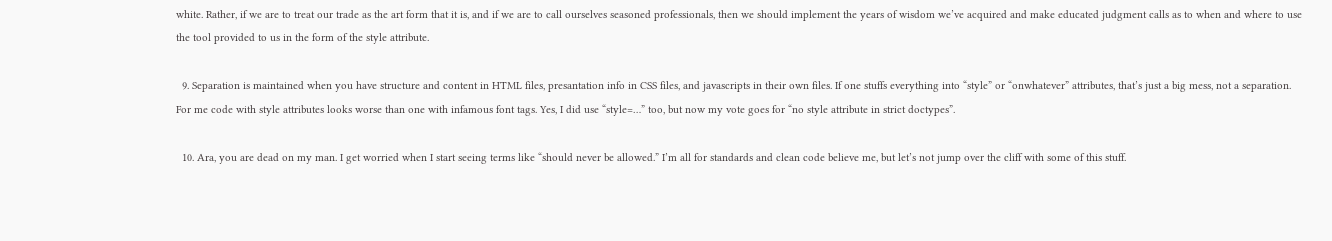white. Rather, if we are to treat our trade as the art form that it is, and if we are to call ourselves seasoned professionals, then we should implement the years of wisdom we’ve acquired and make educated judgment calls as to when and where to use the tool provided to us in the form of the style attribute.

  9. Separation is maintained when you have structure and content in HTML files, presantation info in CSS files, and javascripts in their own files. If one stuffs everything into “style” or “onwhatever” attributes, that’s just a big mess, not a separation. For me code with style attributes looks worse than one with infamous font tags. Yes, I did use “style=…” too, but now my vote goes for “no style attribute in strict doctypes”.

  10. Ara, you are dead on my man. I get worried when I start seeing terms like “should never be allowed.” I’m all for standards and clean code believe me, but let’s not jump over the cliff with some of this stuff.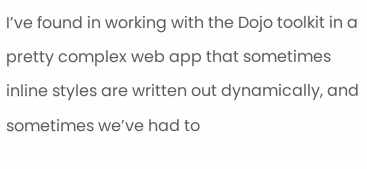I’ve found in working with the Dojo toolkit in a pretty complex web app that sometimes inline styles are written out dynamically, and sometimes we’ve had to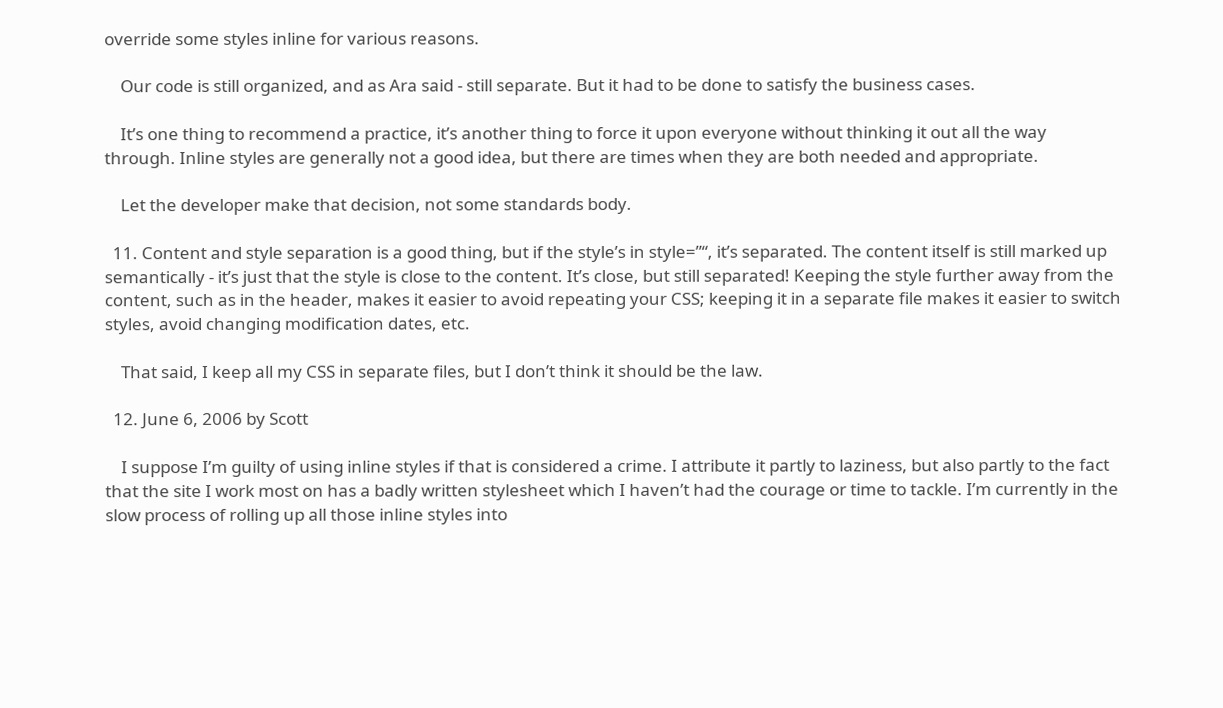override some styles inline for various reasons.

    Our code is still organized, and as Ara said - still separate. But it had to be done to satisfy the business cases.

    It’s one thing to recommend a practice, it’s another thing to force it upon everyone without thinking it out all the way through. Inline styles are generally not a good idea, but there are times when they are both needed and appropriate.

    Let the developer make that decision, not some standards body.

  11. Content and style separation is a good thing, but if the style’s in style=”“, it’s separated. The content itself is still marked up semantically - it’s just that the style is close to the content. It’s close, but still separated! Keeping the style further away from the content, such as in the header, makes it easier to avoid repeating your CSS; keeping it in a separate file makes it easier to switch styles, avoid changing modification dates, etc.

    That said, I keep all my CSS in separate files, but I don’t think it should be the law.

  12. June 6, 2006 by Scott

    I suppose I’m guilty of using inline styles if that is considered a crime. I attribute it partly to laziness, but also partly to the fact that the site I work most on has a badly written stylesheet which I haven’t had the courage or time to tackle. I’m currently in the slow process of rolling up all those inline styles into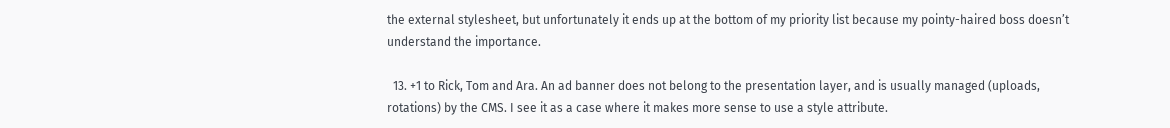the external stylesheet, but unfortunately it ends up at the bottom of my priority list because my pointy-haired boss doesn’t understand the importance.

  13. +1 to Rick, Tom and Ara. An ad banner does not belong to the presentation layer, and is usually managed (uploads, rotations) by the CMS. I see it as a case where it makes more sense to use a style attribute.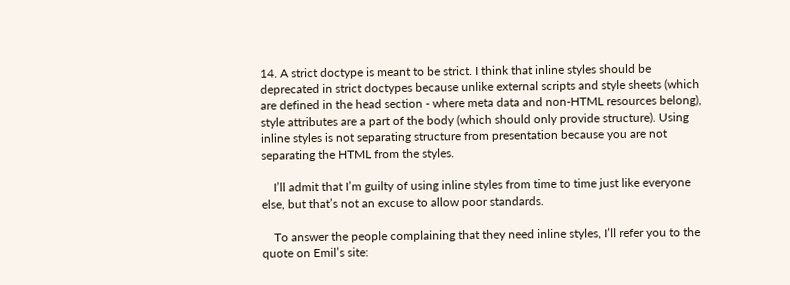14. A strict doctype is meant to be strict. I think that inline styles should be deprecated in strict doctypes because unlike external scripts and style sheets (which are defined in the head section - where meta data and non-HTML resources belong), style attributes are a part of the body (which should only provide structure). Using inline styles is not separating structure from presentation because you are not separating the HTML from the styles.

    I’ll admit that I’m guilty of using inline styles from time to time just like everyone else, but that’s not an excuse to allow poor standards.

    To answer the people complaining that they need inline styles, I’ll refer you to the quote on Emil’s site: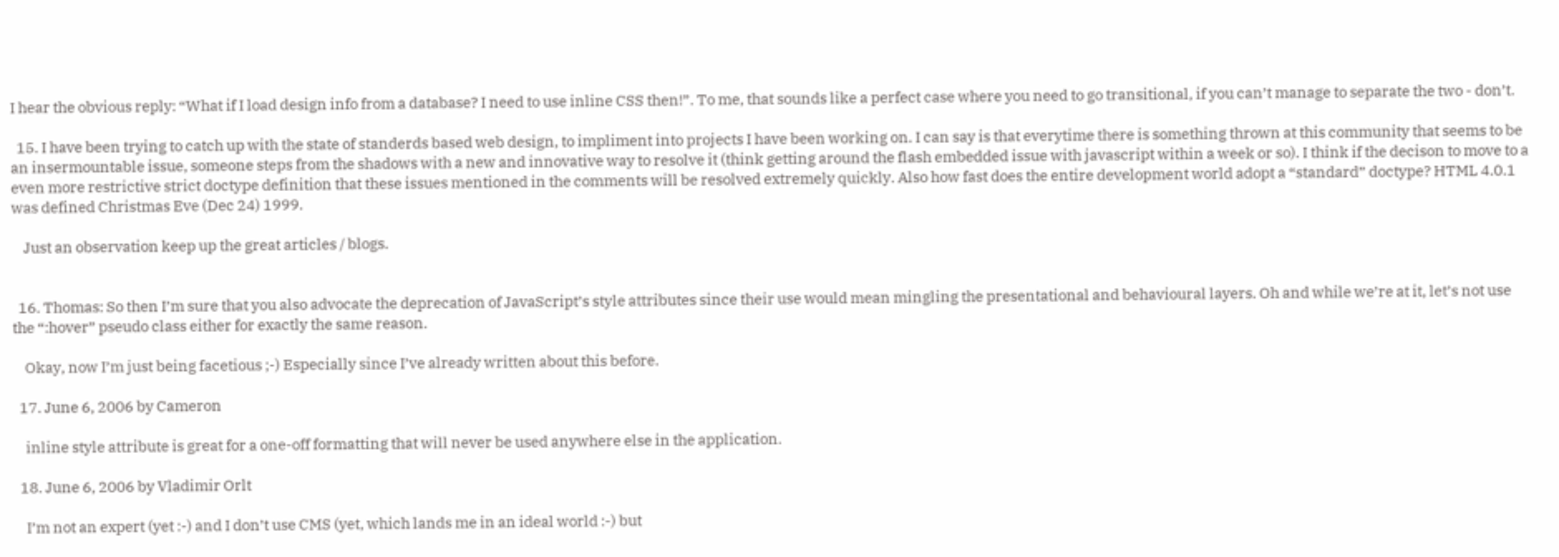I hear the obvious reply: “What if I load design info from a database? I need to use inline CSS then!”. To me, that sounds like a perfect case where you need to go transitional, if you can’t manage to separate the two - don’t.

  15. I have been trying to catch up with the state of standerds based web design, to impliment into projects I have been working on. I can say is that everytime there is something thrown at this community that seems to be an insermountable issue, someone steps from the shadows with a new and innovative way to resolve it (think getting around the flash embedded issue with javascript within a week or so). I think if the decison to move to a even more restrictive strict doctype definition that these issues mentioned in the comments will be resolved extremely quickly. Also how fast does the entire development world adopt a “standard” doctype? HTML 4.0.1 was defined Christmas Eve (Dec 24) 1999.

    Just an observation keep up the great articles / blogs.


  16. Thomas: So then I’m sure that you also advocate the deprecation of JavaScript’s style attributes since their use would mean mingling the presentational and behavioural layers. Oh and while we’re at it, let’s not use the “:hover” pseudo class either for exactly the same reason.

    Okay, now I’m just being facetious ;-) Especially since I’ve already written about this before.

  17. June 6, 2006 by Cameron

    inline style attribute is great for a one-off formatting that will never be used anywhere else in the application.

  18. June 6, 2006 by Vladimir Orlt

    I’m not an expert (yet :-) and I don’t use CMS (yet, which lands me in an ideal world :-) but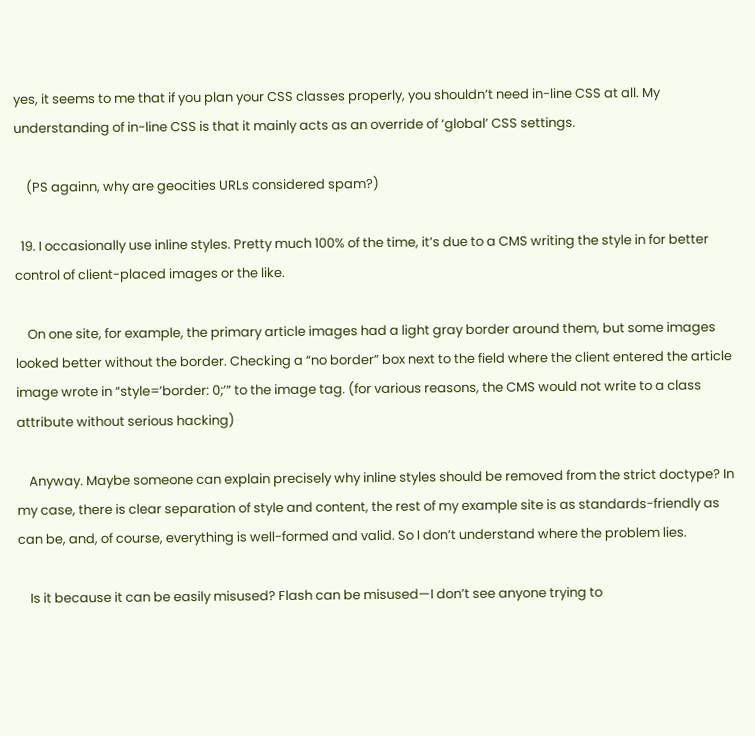yes, it seems to me that if you plan your CSS classes properly, you shouldn’t need in-line CSS at all. My understanding of in-line CSS is that it mainly acts as an override of ‘global’ CSS settings.

    (PS againn, why are geocities URLs considered spam?)

  19. I occasionally use inline styles. Pretty much 100% of the time, it’s due to a CMS writing the style in for better control of client-placed images or the like.

    On one site, for example, the primary article images had a light gray border around them, but some images looked better without the border. Checking a “no border” box next to the field where the client entered the article image wrote in “style=’border: 0;’” to the image tag. (for various reasons, the CMS would not write to a class attribute without serious hacking)

    Anyway. Maybe someone can explain precisely why inline styles should be removed from the strict doctype? In my case, there is clear separation of style and content, the rest of my example site is as standards-friendly as can be, and, of course, everything is well-formed and valid. So I don’t understand where the problem lies.

    Is it because it can be easily misused? Flash can be misused—I don’t see anyone trying to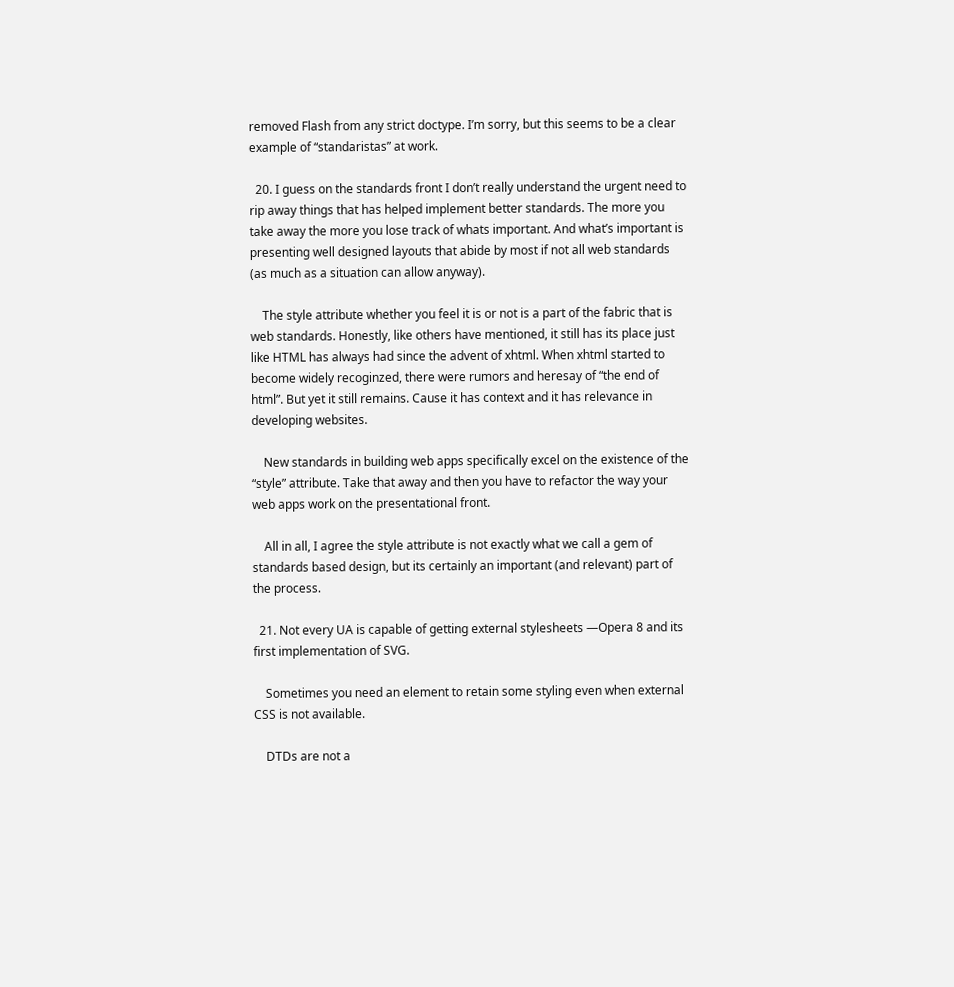removed Flash from any strict doctype. I’m sorry, but this seems to be a clear example of “standaristas” at work.

  20. I guess on the standards front I don’t really understand the urgent need to rip away things that has helped implement better standards. The more you take away the more you lose track of whats important. And what’s important is presenting well designed layouts that abide by most if not all web standards (as much as a situation can allow anyway).

    The style attribute whether you feel it is or not is a part of the fabric that is web standards. Honestly, like others have mentioned, it still has its place just like HTML has always had since the advent of xhtml. When xhtml started to become widely recoginzed, there were rumors and heresay of “the end of html”. But yet it still remains. Cause it has context and it has relevance in developing websites.

    New standards in building web apps specifically excel on the existence of the “style” attribute. Take that away and then you have to refactor the way your web apps work on the presentational front.

    All in all, I agree the style attribute is not exactly what we call a gem of standards based design, but its certainly an important (and relevant) part of the process.

  21. Not every UA is capable of getting external stylesheets —Opera 8 and its first implementation of SVG.

    Sometimes you need an element to retain some styling even when external CSS is not available.

    DTDs are not a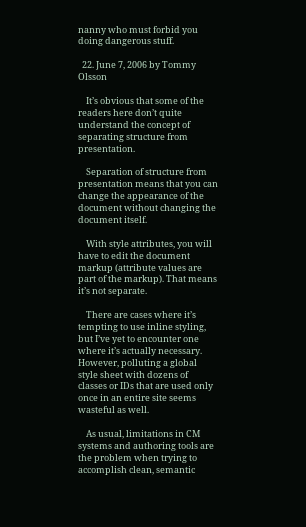nanny who must forbid you doing dangerous stuff.

  22. June 7, 2006 by Tommy Olsson

    It’s obvious that some of the readers here don’t quite understand the concept of separating structure from presentation.

    Separation of structure from presentation means that you can change the appearance of the document without changing the document itself.

    With style attributes, you will have to edit the document markup (attribute values are part of the markup). That means it’s not separate.

    There are cases where it’s tempting to use inline styling, but I’ve yet to encounter one where it’s actually necessary. However, polluting a global style sheet with dozens of classes or IDs that are used only once in an entire site seems wasteful as well.

    As usual, limitations in CM systems and authoring tools are the problem when trying to accomplish clean, semantic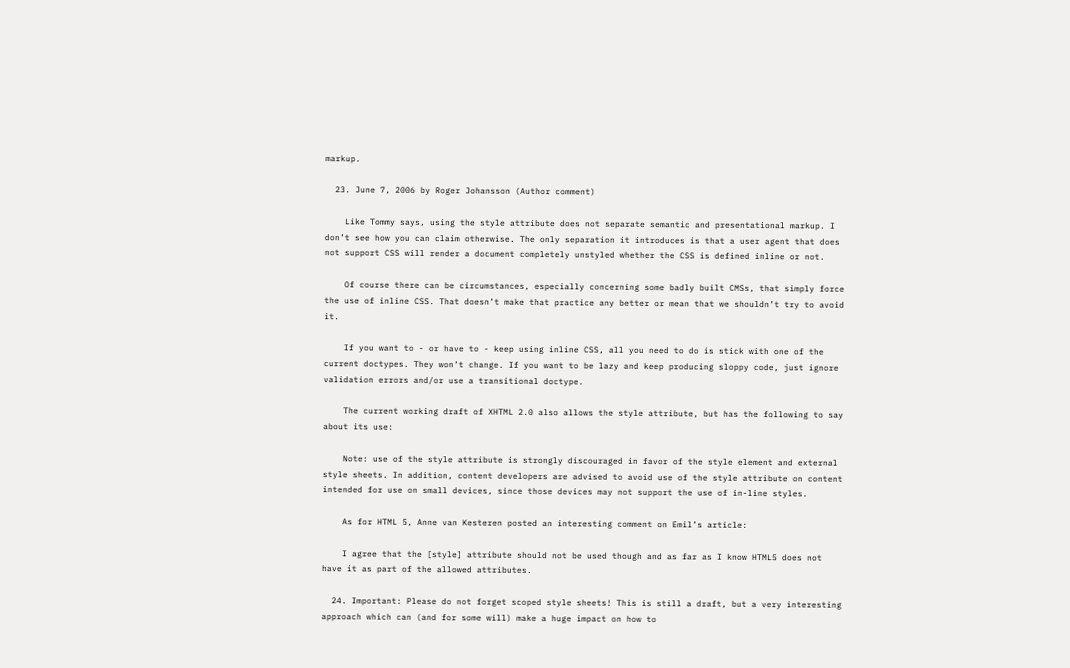markup.

  23. June 7, 2006 by Roger Johansson (Author comment)

    Like Tommy says, using the style attribute does not separate semantic and presentational markup. I don’t see how you can claim otherwise. The only separation it introduces is that a user agent that does not support CSS will render a document completely unstyled whether the CSS is defined inline or not.

    Of course there can be circumstances, especially concerning some badly built CMSs, that simply force the use of inline CSS. That doesn’t make that practice any better or mean that we shouldn’t try to avoid it.

    If you want to - or have to - keep using inline CSS, all you need to do is stick with one of the current doctypes. They won’t change. If you want to be lazy and keep producing sloppy code, just ignore validation errors and/or use a transitional doctype.

    The current working draft of XHTML 2.0 also allows the style attribute, but has the following to say about its use:

    Note: use of the style attribute is strongly discouraged in favor of the style element and external style sheets. In addition, content developers are advised to avoid use of the style attribute on content intended for use on small devices, since those devices may not support the use of in-line styles.

    As for HTML 5, Anne van Kesteren posted an interesting comment on Emil’s article:

    I agree that the [style] attribute should not be used though and as far as I know HTML5 does not have it as part of the allowed attributes.

  24. Important: Please do not forget scoped style sheets! This is still a draft, but a very interesting approach which can (and for some will) make a huge impact on how to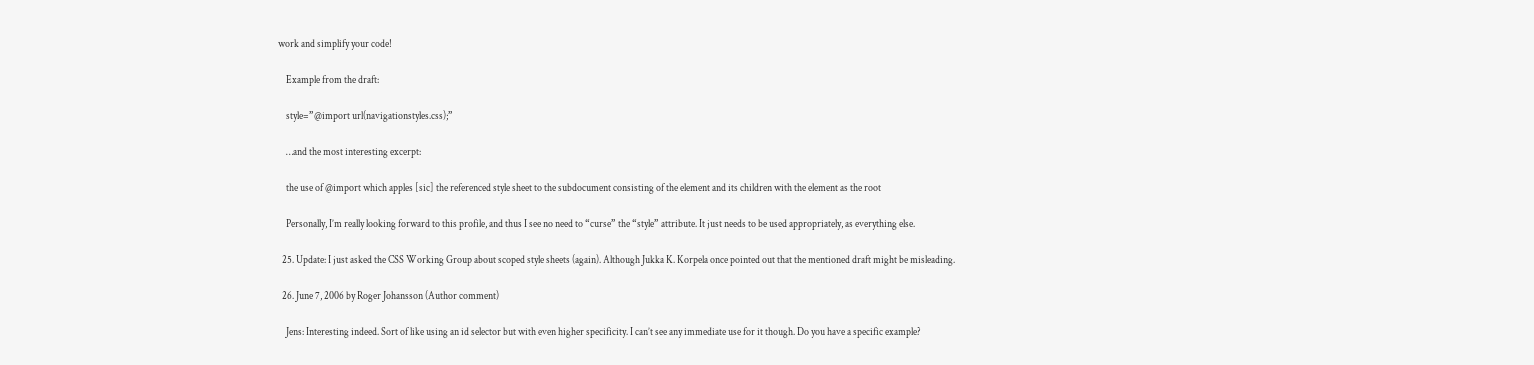work and simplify your code!

    Example from the draft:

    style=”@import url(navigationstyles.css);”

    …and the most interesting excerpt:

    the use of @import which apples [sic] the referenced style sheet to the subdocument consisting of the element and its children with the element as the root

    Personally, I’m really looking forward to this profile, and thus I see no need to “curse” the “style” attribute. It just needs to be used appropriately, as everything else.

  25. Update: I just asked the CSS Working Group about scoped style sheets (again). Although Jukka K. Korpela once pointed out that the mentioned draft might be misleading.

  26. June 7, 2006 by Roger Johansson (Author comment)

    Jens: Interesting indeed. Sort of like using an id selector but with even higher specificity. I can’t see any immediate use for it though. Do you have a specific example?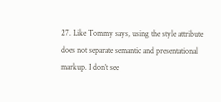27. Like Tommy says, using the style attribute does not separate semantic and presentational markup. I don’t see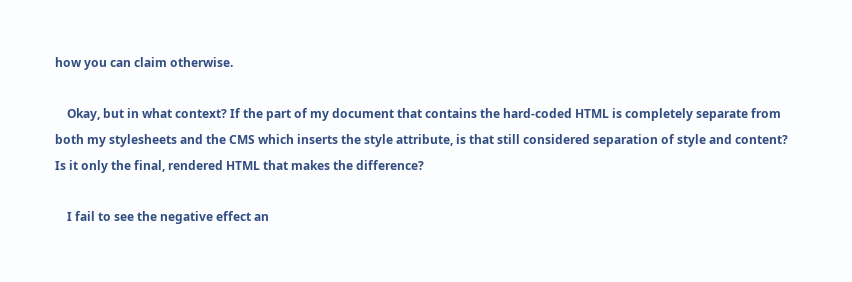how you can claim otherwise.

    Okay, but in what context? If the part of my document that contains the hard-coded HTML is completely separate from both my stylesheets and the CMS which inserts the style attribute, is that still considered separation of style and content? Is it only the final, rendered HTML that makes the difference?

    I fail to see the negative effect an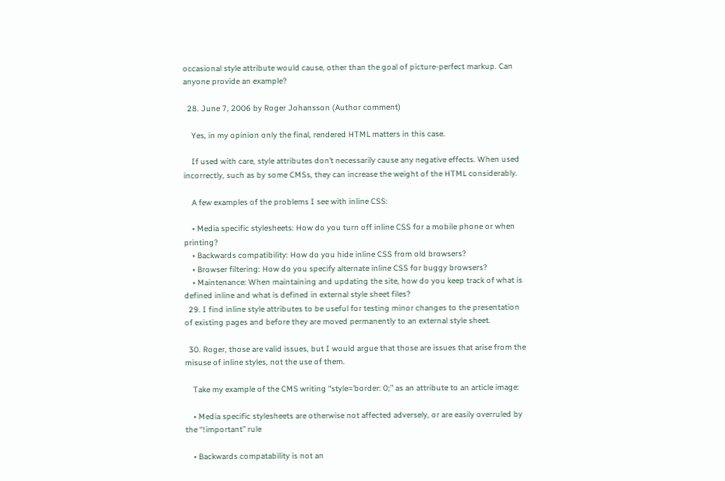occasional style attribute would cause, other than the goal of picture-perfect markup. Can anyone provide an example?

  28. June 7, 2006 by Roger Johansson (Author comment)

    Yes, in my opinion only the final, rendered HTML matters in this case.

    If used with care, style attributes don’t necessarily cause any negative effects. When used incorrectly, such as by some CMSs, they can increase the weight of the HTML considerably.

    A few examples of the problems I see with inline CSS:

    • Media specific stylesheets: How do you turn off inline CSS for a mobile phone or when printing?
    • Backwards compatibility: How do you hide inline CSS from old browsers?
    • Browser filtering: How do you specify alternate inline CSS for buggy browsers?
    • Maintenance: When maintaining and updating the site, how do you keep track of what is defined inline and what is defined in external style sheet files?
  29. I find inline style attributes to be useful for testing minor changes to the presentation of existing pages and before they are moved permanently to an external style sheet.

  30. Roger, those are valid issues, but I would argue that those are issues that arise from the misuse of inline styles, not the use of them.

    Take my example of the CMS writing “style=’border: 0;” as an attribute to an article image:

    • Media specific stylesheets are otherwise not affected adversely, or are easily overruled by the “!important” rule

    • Backwards compatability is not an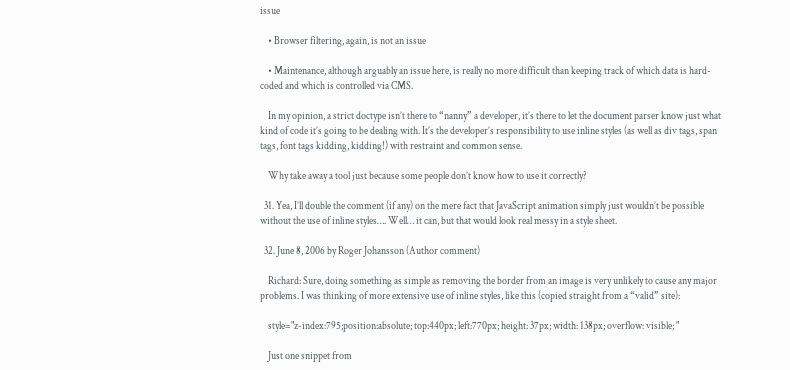issue

    • Browser filtering, again, is not an issue

    • Maintenance, although arguably an issue here, is really no more difficult than keeping track of which data is hard-coded and which is controlled via CMS.

    In my opinion, a strict doctype isn’t there to “nanny” a developer, it’s there to let the document parser know just what kind of code it’s going to be dealing with. It’s the developer’s responsibility to use inline styles (as well as div tags, span tags, font tags kidding, kidding!) with restraint and common sense.

    Why take away a tool just because some people don’t know how to use it correctly?

  31. Yea, I’ll double the comment (if any) on the mere fact that JavaScript animation simply just wouldn’t be possible without the use of inline styles…. Well… it can, but that would look real messy in a style sheet.

  32. June 8, 2006 by Roger Johansson (Author comment)

    Richard: Sure, doing something as simple as removing the border from an image is very unlikely to cause any major problems. I was thinking of more extensive use of inline styles, like this (copied straight from a “valid” site):

    style="z-index:795;position:absolute; top:440px; left:770px; height: 37px; width: 138px; overflow: visible; "

    Just one snippet from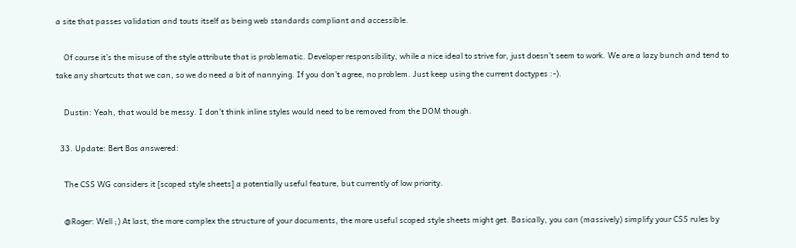a site that passes validation and touts itself as being web standards compliant and accessible.

    Of course it’s the misuse of the style attribute that is problematic. Developer responsibility, while a nice ideal to strive for, just doesn’t seem to work. We are a lazy bunch and tend to take any shortcuts that we can, so we do need a bit of nannying. If you don’t agree, no problem. Just keep using the current doctypes :-).

    Dustin: Yeah, that would be messy. I don’t think inline styles would need to be removed from the DOM though.

  33. Update: Bert Bos answered:

    The CSS WG considers it [scoped style sheets] a potentially useful feature, but currently of low priority.

    @Roger: Well ;) At last, the more complex the structure of your documents, the more useful scoped style sheets might get. Basically, you can (massively) simplify your CSS rules by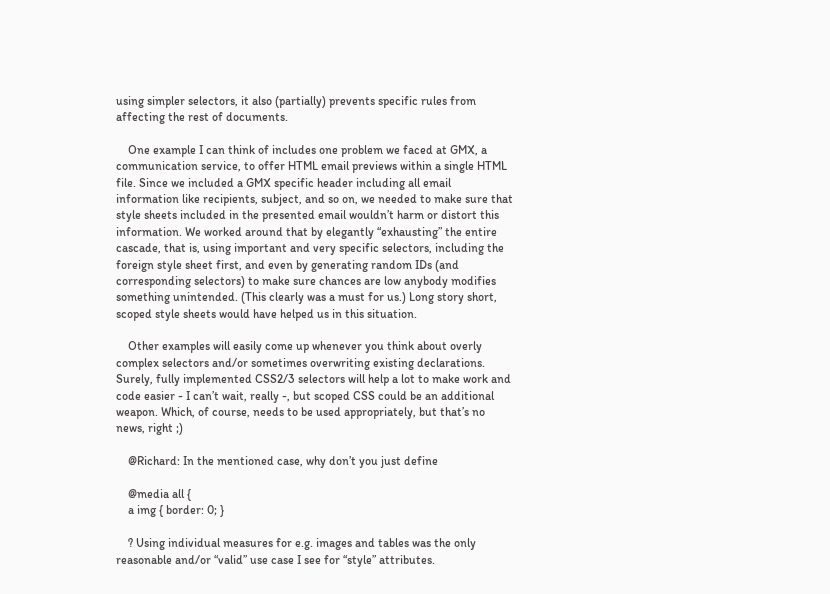using simpler selectors, it also (partially) prevents specific rules from affecting the rest of documents.

    One example I can think of includes one problem we faced at GMX, a communication service, to offer HTML email previews within a single HTML file. Since we included a GMX specific header including all email information like recipients, subject, and so on, we needed to make sure that style sheets included in the presented email wouldn’t harm or distort this information. We worked around that by elegantly “exhausting” the entire cascade, that is, using important and very specific selectors, including the foreign style sheet first, and even by generating random IDs (and corresponding selectors) to make sure chances are low anybody modifies something unintended. (This clearly was a must for us.) Long story short, scoped style sheets would have helped us in this situation.

    Other examples will easily come up whenever you think about overly complex selectors and/or sometimes overwriting existing declarations. Surely, fully implemented CSS2/3 selectors will help a lot to make work and code easier - I can’t wait, really -, but scoped CSS could be an additional weapon. Which, of course, needs to be used appropriately, but that’s no news, right ;)

    @Richard: In the mentioned case, why don’t you just define

    @media all {
    a img { border: 0; }

    ? Using individual measures for e.g. images and tables was the only reasonable and/or “valid” use case I see for “style” attributes.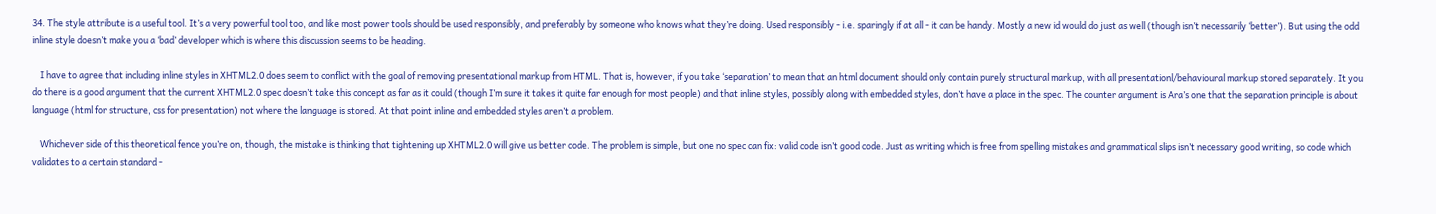34. The style attribute is a useful tool. It’s a very powerful tool too, and like most power tools should be used responsibly, and preferably by someone who knows what they’re doing. Used responsibly - i.e. sparingly if at all - it can be handy. Mostly a new id would do just as well (though isn’t necessarily ‘better’). But using the odd inline style doesn’t make you a ‘bad’ developer which is where this discussion seems to be heading.

    I have to agree that including inline styles in XHTML2.0 does seem to conflict with the goal of removing presentational markup from HTML. That is, however, if you take ‘separation’ to mean that an html document should only contain purely structural markup, with all presentationl/behavioural markup stored separately. It you do there is a good argument that the current XHTML2.0 spec doesn’t take this concept as far as it could (though I’m sure it takes it quite far enough for most people) and that inline styles, possibly along with embedded styles, don’t have a place in the spec. The counter argument is Ara’s one that the separation principle is about language (html for structure, css for presentation) not where the language is stored. At that point inline and embedded styles aren’t a problem.

    Whichever side of this theoretical fence you’re on, though, the mistake is thinking that tightening up XHTML2.0 will give us better code. The problem is simple, but one no spec can fix: valid code isn’t good code. Just as writing which is free from spelling mistakes and grammatical slips isn’t necessary good writing, so code which validates to a certain standard -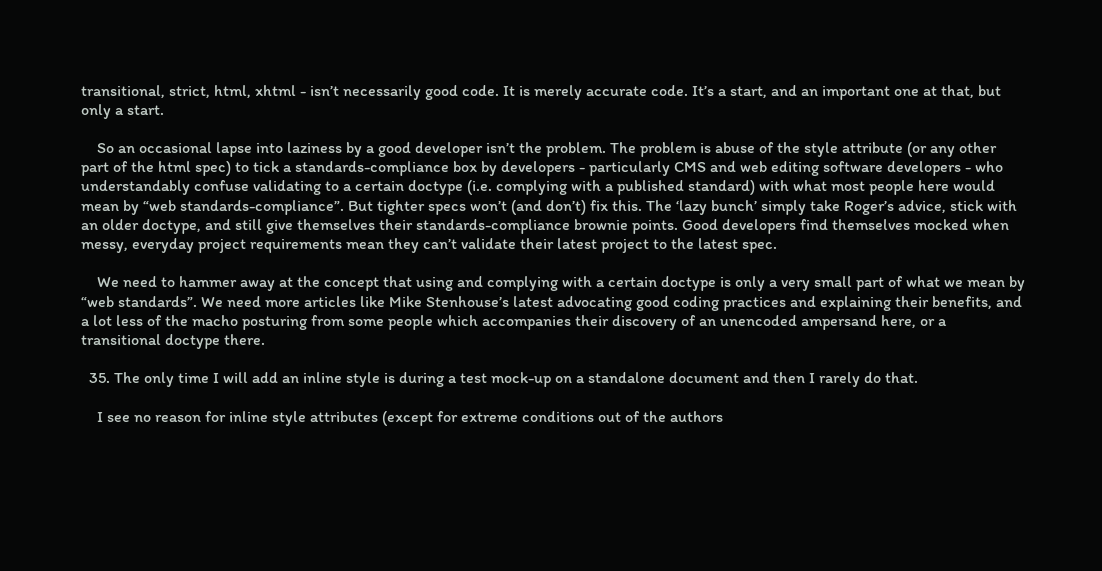transitional, strict, html, xhtml - isn’t necessarily good code. It is merely accurate code. It’s a start, and an important one at that, but only a start.

    So an occasional lapse into laziness by a good developer isn’t the problem. The problem is abuse of the style attribute (or any other part of the html spec) to tick a standards-compliance box by developers - particularly CMS and web editing software developers - who understandably confuse validating to a certain doctype (i.e. complying with a published standard) with what most people here would mean by “web standards-compliance”. But tighter specs won’t (and don’t) fix this. The ‘lazy bunch’ simply take Roger’s advice, stick with an older doctype, and still give themselves their standards-compliance brownie points. Good developers find themselves mocked when messy, everyday project requirements mean they can’t validate their latest project to the latest spec.

    We need to hammer away at the concept that using and complying with a certain doctype is only a very small part of what we mean by “web standards”. We need more articles like Mike Stenhouse’s latest advocating good coding practices and explaining their benefits, and a lot less of the macho posturing from some people which accompanies their discovery of an unencoded ampersand here, or a transitional doctype there.

  35. The only time I will add an inline style is during a test mock-up on a standalone document and then I rarely do that.

    I see no reason for inline style attributes (except for extreme conditions out of the authors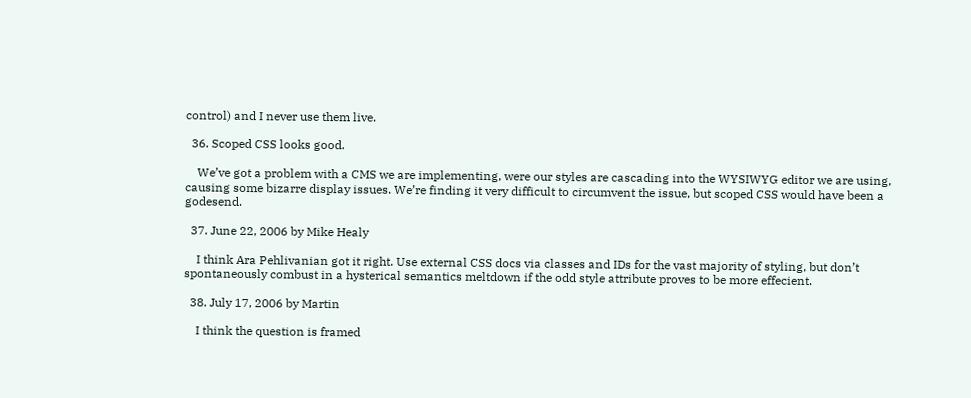control) and I never use them live.

  36. Scoped CSS looks good.

    We’ve got a problem with a CMS we are implementing, were our styles are cascading into the WYSIWYG editor we are using, causing some bizarre display issues. We’re finding it very difficult to circumvent the issue, but scoped CSS would have been a godesend.

  37. June 22, 2006 by Mike Healy

    I think Ara Pehlivanian got it right. Use external CSS docs via classes and IDs for the vast majority of styling, but don’t spontaneously combust in a hysterical semantics meltdown if the odd style attribute proves to be more effecient.

  38. July 17, 2006 by Martin

    I think the question is framed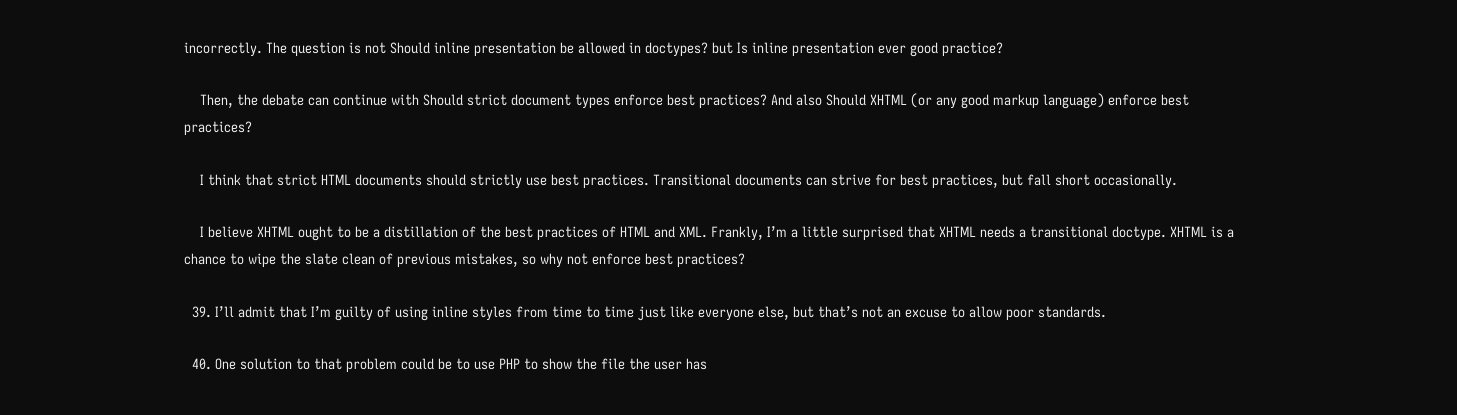incorrectly. The question is not Should inline presentation be allowed in doctypes? but Is inline presentation ever good practice?

    Then, the debate can continue with Should strict document types enforce best practices? And also Should XHTML (or any good markup language) enforce best practices?

    I think that strict HTML documents should strictly use best practices. Transitional documents can strive for best practices, but fall short occasionally.

    I believe XHTML ought to be a distillation of the best practices of HTML and XML. Frankly, I’m a little surprised that XHTML needs a transitional doctype. XHTML is a chance to wipe the slate clean of previous mistakes, so why not enforce best practices?

  39. I’ll admit that I’m guilty of using inline styles from time to time just like everyone else, but that’s not an excuse to allow poor standards.

  40. One solution to that problem could be to use PHP to show the file the user has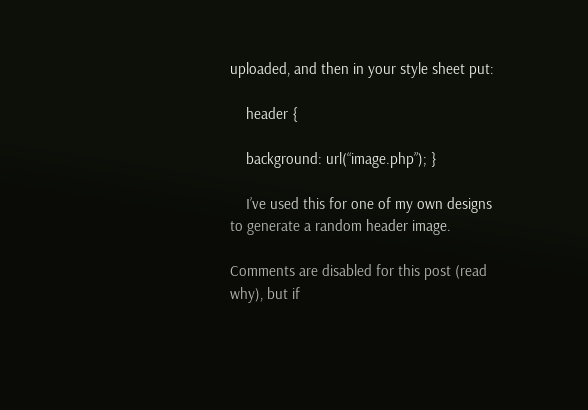uploaded, and then in your style sheet put:

    header {

    background: url(“image.php”); }

    I’ve used this for one of my own designs to generate a random header image.

Comments are disabled for this post (read why), but if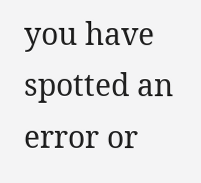you have spotted an error or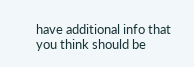have additional info that you think should be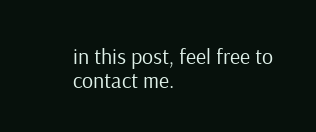in this post, feel free to contact me.